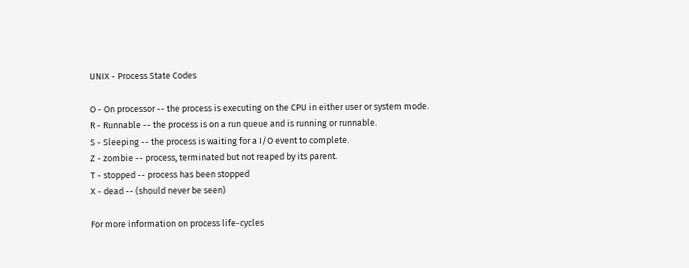UNIX - Process State Codes

O - On processor -- the process is executing on the CPU in either user or system mode.
R - Runnable -- the process is on a run queue and is running or runnable.
S - Sleeping -- the process is waiting for a I/O event to complete.
Z - zombie -- process, terminated but not reaped by its parent.
T - stopped -- process has been stopped
X - dead -- (should never be seen)

For more information on process life-cycles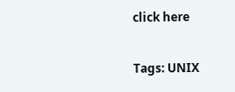click here

Tags: UNIX